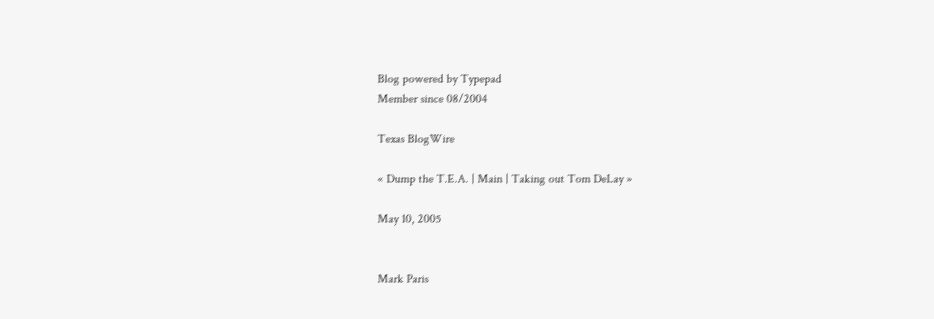Blog powered by Typepad
Member since 08/2004

Texas BlogWire

« Dump the T.E.A. | Main | Taking out Tom DeLay »

May 10, 2005


Mark Paris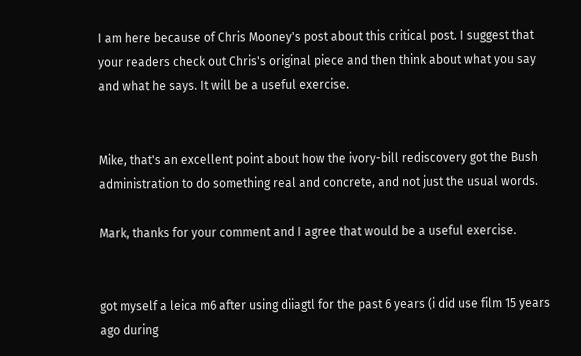I am here because of Chris Mooney's post about this critical post. I suggest that your readers check out Chris's original piece and then think about what you say and what he says. It will be a useful exercise.


Mike, that's an excellent point about how the ivory-bill rediscovery got the Bush administration to do something real and concrete, and not just the usual words.

Mark, thanks for your comment and I agree that would be a useful exercise.


got myself a leica m6 after using diiagtl for the past 6 years (i did use film 15 years ago during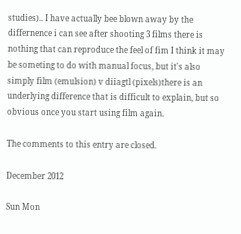studies).. I have actually bee blown away by the differnence i can see after shooting 3 films there is nothing that can reproduce the feel of fim I think it may be someting to do with manual focus, but it's also simply film (emulsion) v diiagtl (pixels)there is an underlying difference that is difficult to explain, but so obvious once you start using film again.

The comments to this entry are closed.

December 2012

Sun Mon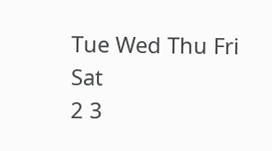Tue Wed Thu Fri Sat
2 3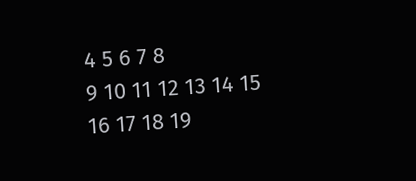4 5 6 7 8
9 10 11 12 13 14 15
16 17 18 19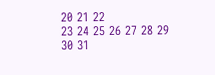20 21 22
23 24 25 26 27 28 29
30 31